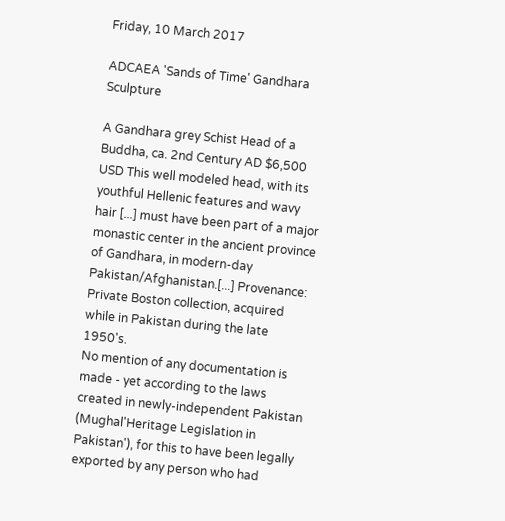Friday, 10 March 2017

ADCAEA 'Sands of Time' Gandhara Sculpture

A Gandhara grey Schist Head of a Buddha, ca. 2nd Century AD $6,500 USD This well modeled head, with its youthful Hellenic features and wavy hair [...] must have been part of a major monastic center in the ancient province of Gandhara, in modern-day Pakistan/Afghanistan.[...] Provenance: Private Boston collection, acquired while in Pakistan during the late 1950's.
No mention of any documentation is made - yet according to the laws created in newly-independent Pakistan (Mughal'Heritage Legislation in Pakistan'), for this to have been legally exported by any person who had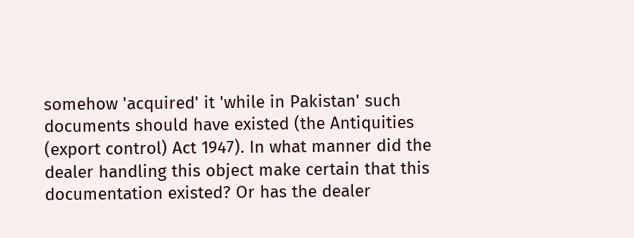somehow 'acquired' it 'while in Pakistan' such documents should have existed (the Antiquities (export control) Act 1947). In what manner did the dealer handling this object make certain that this documentation existed? Or has the dealer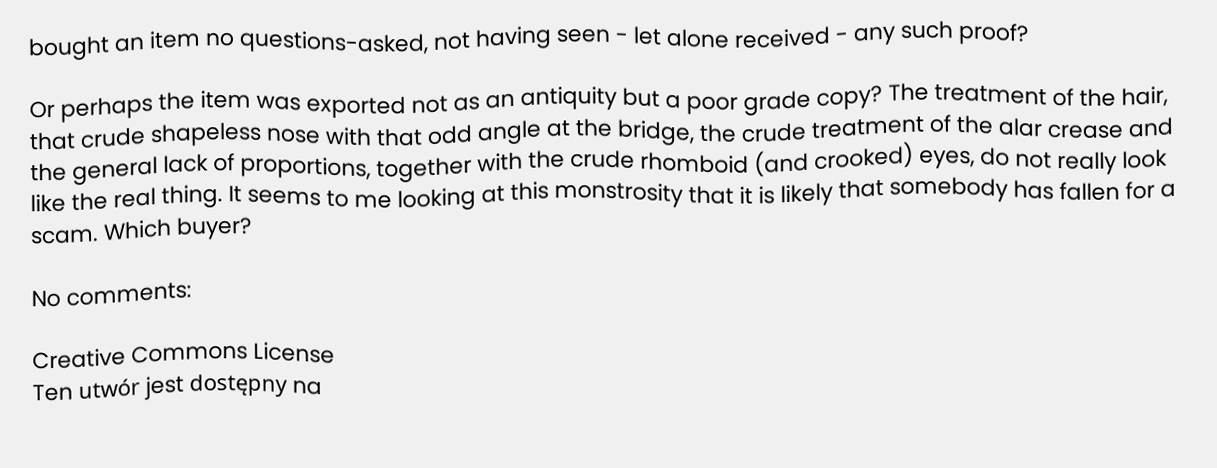bought an item no questions-asked, not having seen - let alone received - any such proof?

Or perhaps the item was exported not as an antiquity but a poor grade copy? The treatment of the hair, that crude shapeless nose with that odd angle at the bridge, the crude treatment of the alar crease and the general lack of proportions, together with the crude rhomboid (and crooked) eyes, do not really look like the real thing. It seems to me looking at this monstrosity that it is likely that somebody has fallen for a scam. Which buyer?

No comments:

Creative Commons License
Ten utwór jest dostępny na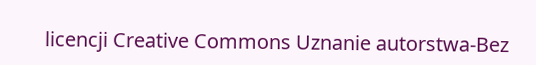licencji Creative Commons Uznanie autorstwa-Bez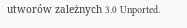utworów zależnych 3.0 Unported.